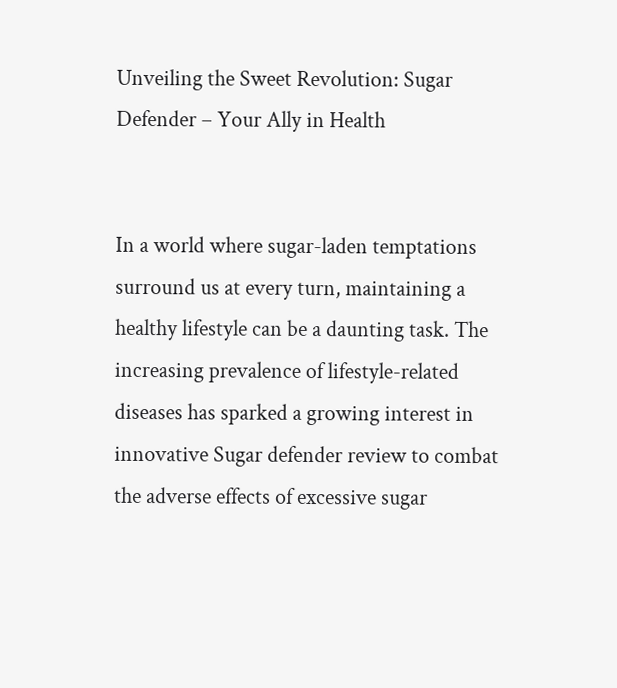Unveiling the Sweet Revolution: Sugar Defender – Your Ally in Health


In a world where sugar-laden temptations surround us at every turn, maintaining a healthy lifestyle can be a daunting task. The increasing prevalence of lifestyle-related diseases has sparked a growing interest in innovative Sugar defender review to combat the adverse effects of excessive sugar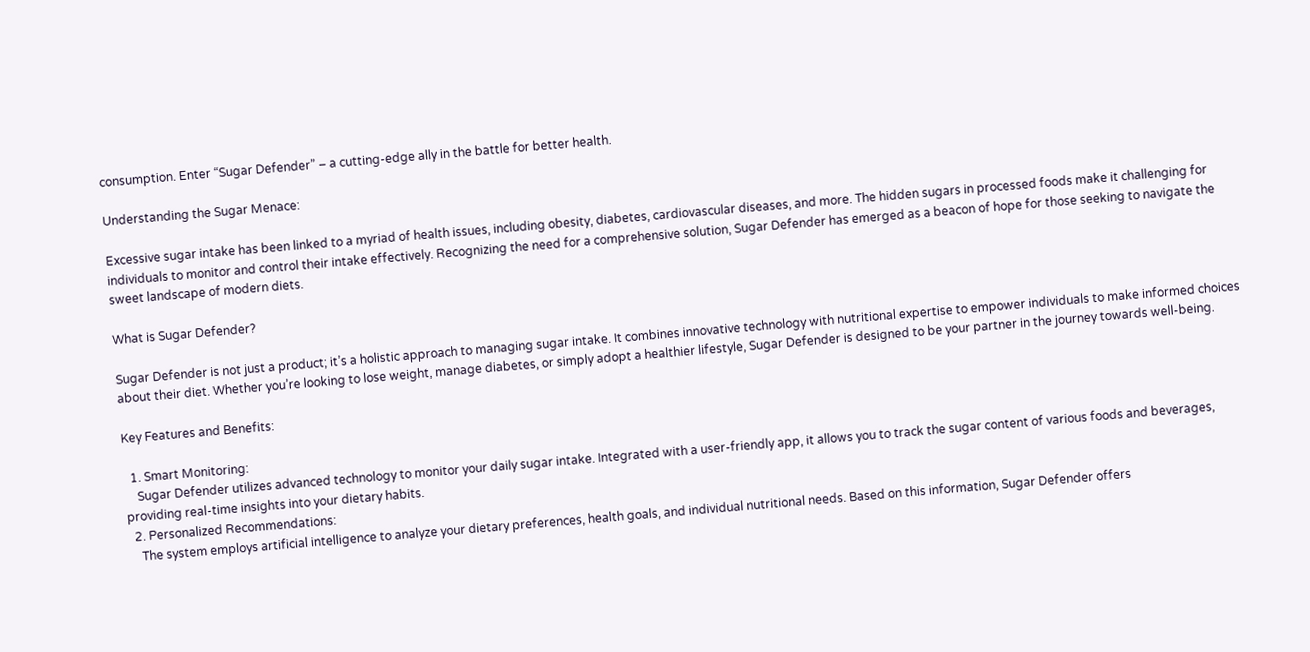consumption. Enter “Sugar Defender” – a cutting-edge ally in the battle for better health.

Understanding the Sugar Menace:

Excessive sugar intake has been linked to a myriad of health issues, including obesity, diabetes, cardiovascular diseases, and more. The hidden sugars in processed foods make it challenging for individuals to monitor and control their intake effectively. Recognizing the need for a comprehensive solution, Sugar Defender has emerged as a beacon of hope for those seeking to navigate the sweet landscape of modern diets.

What is Sugar Defender?

Sugar Defender is not just a product; it’s a holistic approach to managing sugar intake. It combines innovative technology with nutritional expertise to empower individuals to make informed choices about their diet. Whether you’re looking to lose weight, manage diabetes, or simply adopt a healthier lifestyle, Sugar Defender is designed to be your partner in the journey towards well-being.

Key Features and Benefits:

  1. Smart Monitoring:
    Sugar Defender utilizes advanced technology to monitor your daily sugar intake. Integrated with a user-friendly app, it allows you to track the sugar content of various foods and beverages, providing real-time insights into your dietary habits.
  2. Personalized Recommendations:
    The system employs artificial intelligence to analyze your dietary preferences, health goals, and individual nutritional needs. Based on this information, Sugar Defender offers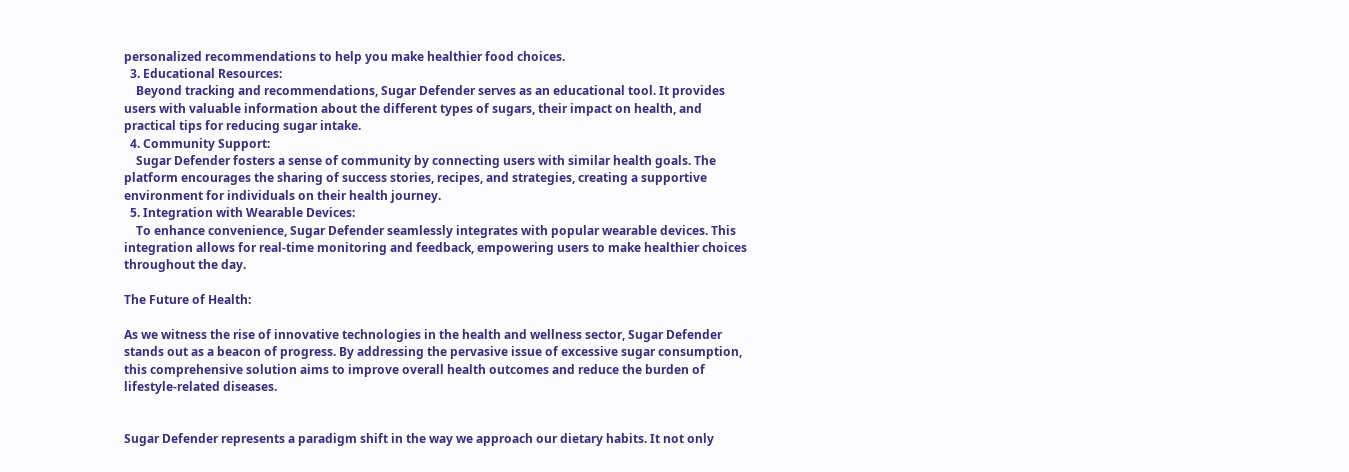personalized recommendations to help you make healthier food choices.
  3. Educational Resources:
    Beyond tracking and recommendations, Sugar Defender serves as an educational tool. It provides users with valuable information about the different types of sugars, their impact on health, and practical tips for reducing sugar intake.
  4. Community Support:
    Sugar Defender fosters a sense of community by connecting users with similar health goals. The platform encourages the sharing of success stories, recipes, and strategies, creating a supportive environment for individuals on their health journey.
  5. Integration with Wearable Devices:
    To enhance convenience, Sugar Defender seamlessly integrates with popular wearable devices. This integration allows for real-time monitoring and feedback, empowering users to make healthier choices throughout the day.

The Future of Health:

As we witness the rise of innovative technologies in the health and wellness sector, Sugar Defender stands out as a beacon of progress. By addressing the pervasive issue of excessive sugar consumption, this comprehensive solution aims to improve overall health outcomes and reduce the burden of lifestyle-related diseases.


Sugar Defender represents a paradigm shift in the way we approach our dietary habits. It not only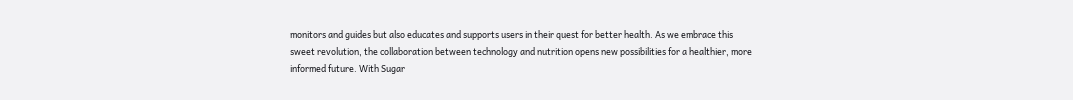monitors and guides but also educates and supports users in their quest for better health. As we embrace this sweet revolution, the collaboration between technology and nutrition opens new possibilities for a healthier, more informed future. With Sugar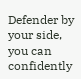Defender by your side, you can confidently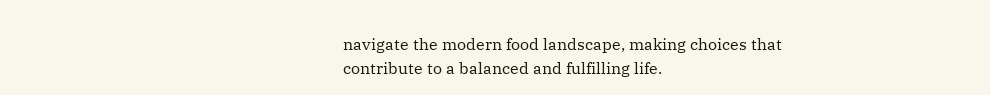navigate the modern food landscape, making choices that contribute to a balanced and fulfilling life.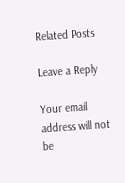Related Posts

Leave a Reply

Your email address will not be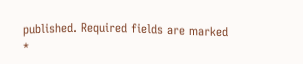published. Required fields are marked *